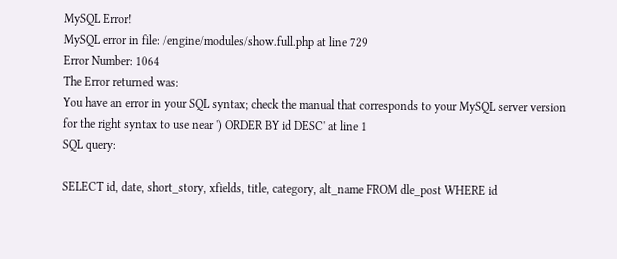MySQL Error!
MySQL error in file: /engine/modules/show.full.php at line 729
Error Number: 1064
The Error returned was:
You have an error in your SQL syntax; check the manual that corresponds to your MySQL server version for the right syntax to use near ') ORDER BY id DESC' at line 1
SQL query:

SELECT id, date, short_story, xfields, title, category, alt_name FROM dle_post WHERE id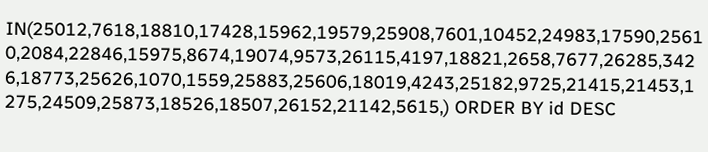IN(25012,7618,18810,17428,15962,19579,25908,7601,10452,24983,17590,25610,2084,22846,15975,8674,19074,9573,26115,4197,18821,2658,7677,26285,3426,18773,25626,1070,1559,25883,25606,18019,4243,25182,9725,21415,21453,1275,24509,25873,18526,18507,26152,21142,5615,) ORDER BY id DESC